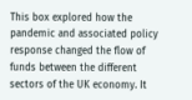This box explored how the pandemic and associated policy response changed the flow of funds between the different sectors of the UK economy. It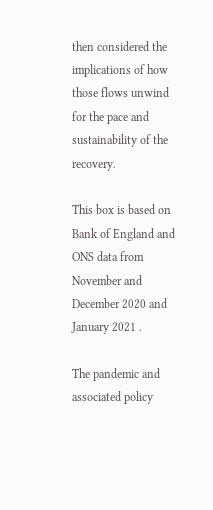then considered the implications of how those flows unwind for the pace and sustainability of the recovery.

This box is based on Bank of England and ONS data from November and December 2020 and January 2021 .

The pandemic and associated policy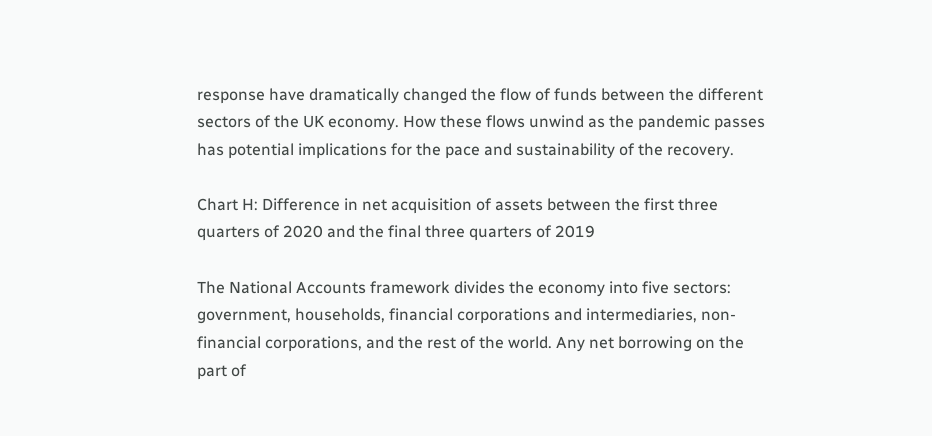response have dramatically changed the flow of funds between the different sectors of the UK economy. How these flows unwind as the pandemic passes has potential implications for the pace and sustainability of the recovery.

Chart H: Difference in net acquisition of assets between the first three quarters of 2020 and the final three quarters of 2019

The National Accounts framework divides the economy into five sectors: government, households, financial corporations and intermediaries, non-financial corporations, and the rest of the world. Any net borrowing on the part of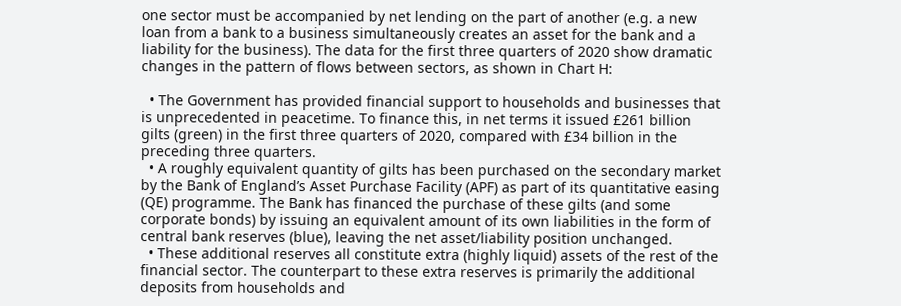one sector must be accompanied by net lending on the part of another (e.g. a new loan from a bank to a business simultaneously creates an asset for the bank and a liability for the business). The data for the first three quarters of 2020 show dramatic changes in the pattern of flows between sectors, as shown in Chart H:

  • The Government has provided financial support to households and businesses that is unprecedented in peacetime. To finance this, in net terms it issued £261 billion gilts (green) in the first three quarters of 2020, compared with £34 billion in the preceding three quarters.
  • A roughly equivalent quantity of gilts has been purchased on the secondary market by the Bank of England’s Asset Purchase Facility (APF) as part of its quantitative easing (QE) programme. The Bank has financed the purchase of these gilts (and some corporate bonds) by issuing an equivalent amount of its own liabilities in the form of central bank reserves (blue), leaving the net asset/liability position unchanged.
  • These additional reserves all constitute extra (highly liquid) assets of the rest of the financial sector. The counterpart to these extra reserves is primarily the additional deposits from households and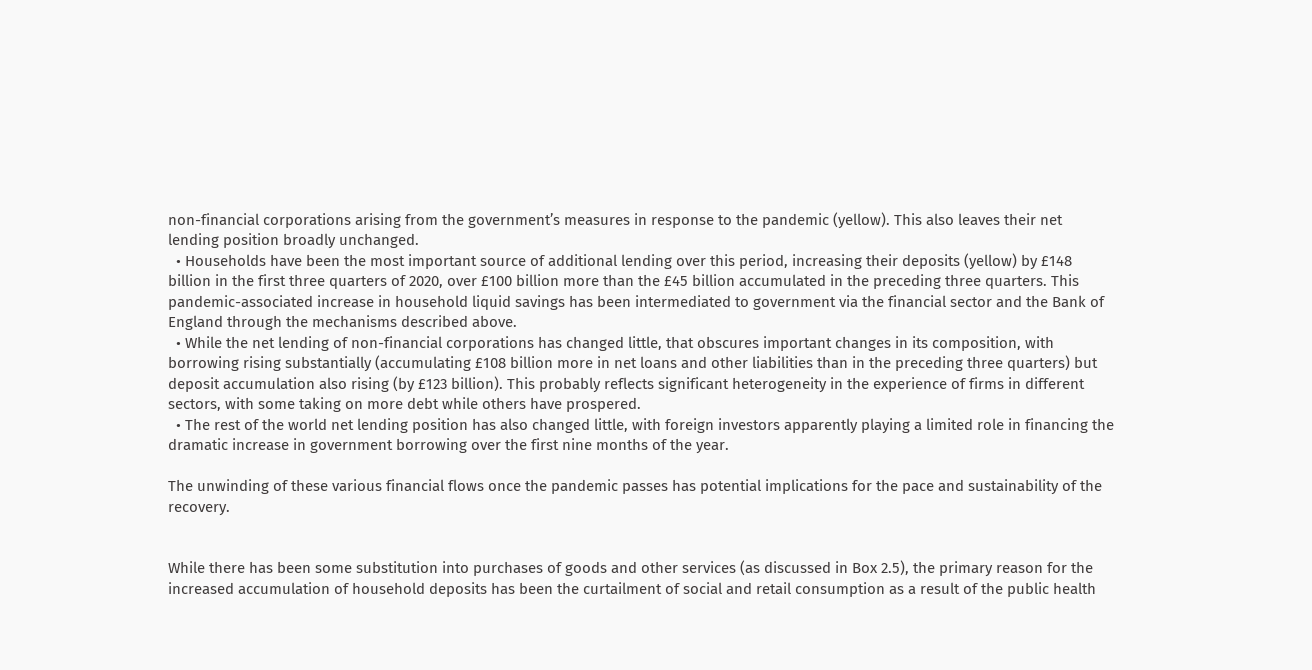non-financial corporations arising from the government’s measures in response to the pandemic (yellow). This also leaves their net lending position broadly unchanged.
  • Households have been the most important source of additional lending over this period, increasing their deposits (yellow) by £148 billion in the first three quarters of 2020, over £100 billion more than the £45 billion accumulated in the preceding three quarters. This pandemic-associated increase in household liquid savings has been intermediated to government via the financial sector and the Bank of England through the mechanisms described above.
  • While the net lending of non-financial corporations has changed little, that obscures important changes in its composition, with borrowing rising substantially (accumulating £108 billion more in net loans and other liabilities than in the preceding three quarters) but deposit accumulation also rising (by £123 billion). This probably reflects significant heterogeneity in the experience of firms in different sectors, with some taking on more debt while others have prospered.
  • The rest of the world net lending position has also changed little, with foreign investors apparently playing a limited role in financing the dramatic increase in government borrowing over the first nine months of the year.

The unwinding of these various financial flows once the pandemic passes has potential implications for the pace and sustainability of the recovery.


While there has been some substitution into purchases of goods and other services (as discussed in Box 2.5), the primary reason for the increased accumulation of household deposits has been the curtailment of social and retail consumption as a result of the public health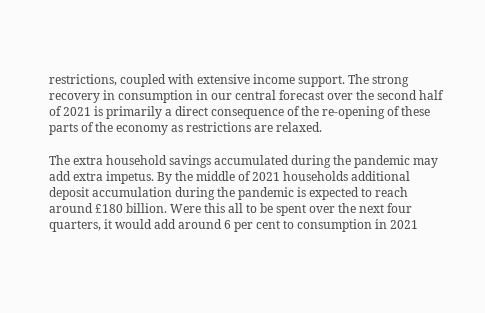restrictions, coupled with extensive income support. The strong recovery in consumption in our central forecast over the second half of 2021 is primarily a direct consequence of the re-opening of these parts of the economy as restrictions are relaxed.

The extra household savings accumulated during the pandemic may add extra impetus. By the middle of 2021 households additional deposit accumulation during the pandemic is expected to reach around £180 billion. Were this all to be spent over the next four quarters, it would add around 6 per cent to consumption in 2021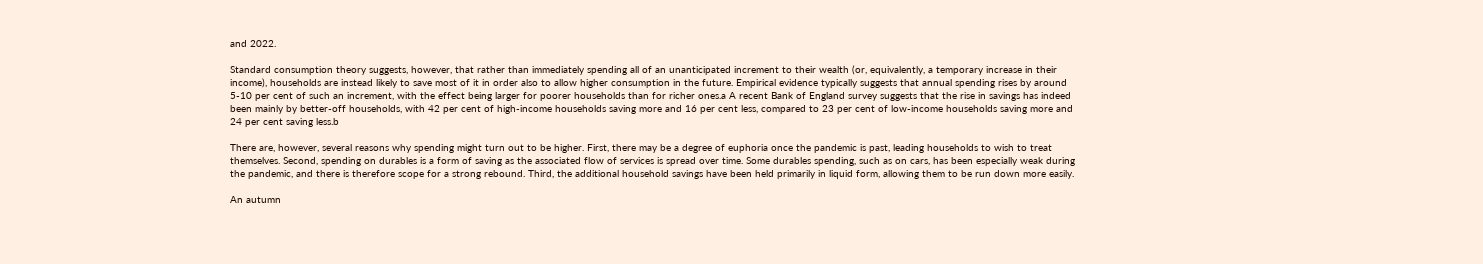and 2022.

Standard consumption theory suggests, however, that rather than immediately spending all of an unanticipated increment to their wealth (or, equivalently, a temporary increase in their income), households are instead likely to save most of it in order also to allow higher consumption in the future. Empirical evidence typically suggests that annual spending rises by around 5-10 per cent of such an increment, with the effect being larger for poorer households than for richer ones.a A recent Bank of England survey suggests that the rise in savings has indeed been mainly by better-off households, with 42 per cent of high-income households saving more and 16 per cent less, compared to 23 per cent of low-income households saving more and 24 per cent saving less.b

There are, however, several reasons why spending might turn out to be higher. First, there may be a degree of euphoria once the pandemic is past, leading households to wish to treat themselves. Second, spending on durables is a form of saving as the associated flow of services is spread over time. Some durables spending, such as on cars, has been especially weak during the pandemic, and there is therefore scope for a strong rebound. Third, the additional household savings have been held primarily in liquid form, allowing them to be run down more easily.

An autumn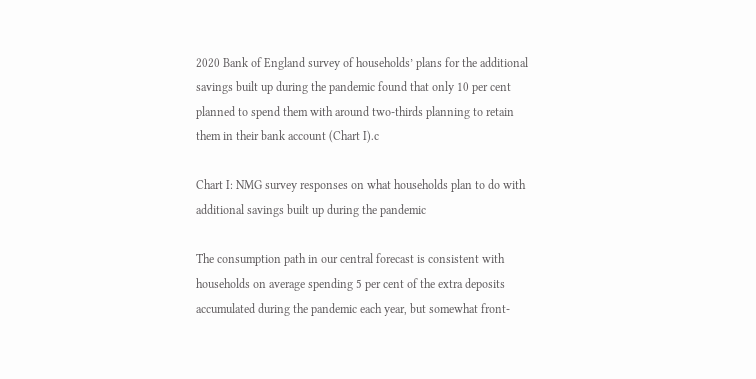2020 Bank of England survey of households’ plans for the additional savings built up during the pandemic found that only 10 per cent planned to spend them with around two-thirds planning to retain them in their bank account (Chart I).c

Chart I: NMG survey responses on what households plan to do with additional savings built up during the pandemic

The consumption path in our central forecast is consistent with households on average spending 5 per cent of the extra deposits accumulated during the pandemic each year, but somewhat front-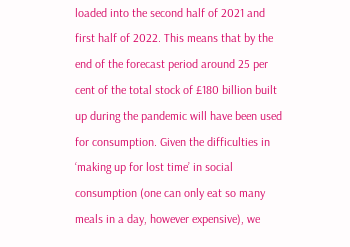loaded into the second half of 2021 and first half of 2022. This means that by the end of the forecast period around 25 per cent of the total stock of £180 billion built up during the pandemic will have been used for consumption. Given the difficulties in ‘making up for lost time’ in social consumption (one can only eat so many meals in a day, however expensive), we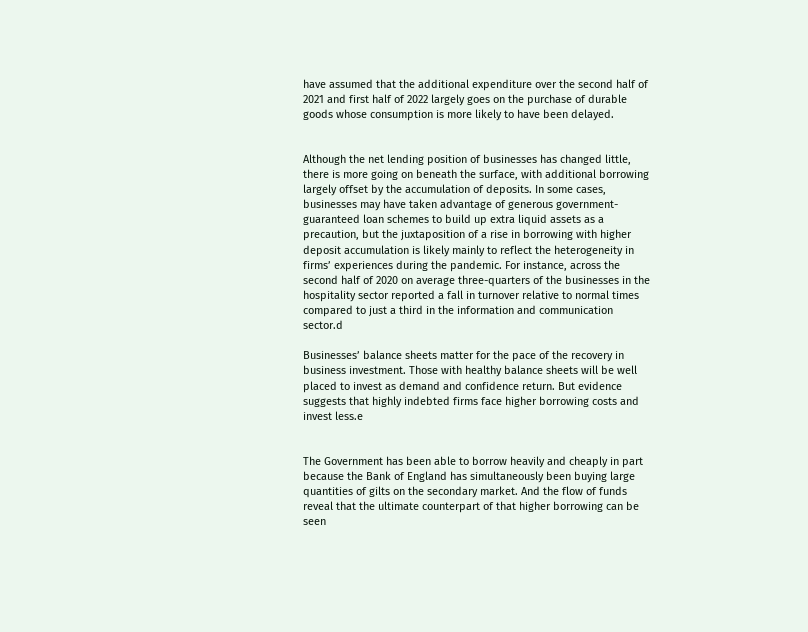have assumed that the additional expenditure over the second half of 2021 and first half of 2022 largely goes on the purchase of durable goods whose consumption is more likely to have been delayed.


Although the net lending position of businesses has changed little, there is more going on beneath the surface, with additional borrowing largely offset by the accumulation of deposits. In some cases, businesses may have taken advantage of generous government-guaranteed loan schemes to build up extra liquid assets as a precaution, but the juxtaposition of a rise in borrowing with higher deposit accumulation is likely mainly to reflect the heterogeneity in firms’ experiences during the pandemic. For instance, across the second half of 2020 on average three-quarters of the businesses in the hospitality sector reported a fall in turnover relative to normal times compared to just a third in the information and communication sector.d

Businesses’ balance sheets matter for the pace of the recovery in business investment. Those with healthy balance sheets will be well placed to invest as demand and confidence return. But evidence suggests that highly indebted firms face higher borrowing costs and invest less.e


The Government has been able to borrow heavily and cheaply in part because the Bank of England has simultaneously been buying large quantities of gilts on the secondary market. And the flow of funds reveal that the ultimate counterpart of that higher borrowing can be seen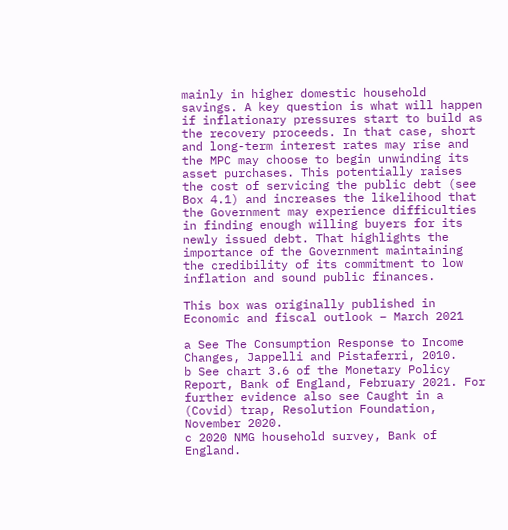mainly in higher domestic household savings. A key question is what will happen if inflationary pressures start to build as the recovery proceeds. In that case, short and long-term interest rates may rise and the MPC may choose to begin unwinding its asset purchases. This potentially raises the cost of servicing the public debt (see Box 4.1) and increases the likelihood that the Government may experience difficulties in finding enough willing buyers for its newly issued debt. That highlights the importance of the Government maintaining the credibility of its commitment to low inflation and sound public finances.

This box was originally published in Economic and fiscal outlook – March 2021

a See The Consumption Response to Income Changes, Jappelli and Pistaferri, 2010.
b See chart 3.6 of the Monetary Policy Report, Bank of England, February 2021. For further evidence also see Caught in a (Covid) trap, Resolution Foundation, November 2020.
c 2020 NMG household survey, Bank of England.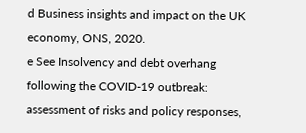d Business insights and impact on the UK economy, ONS, 2020.
e See Insolvency and debt overhang following the COVID-19 outbreak: assessment of risks and policy responses,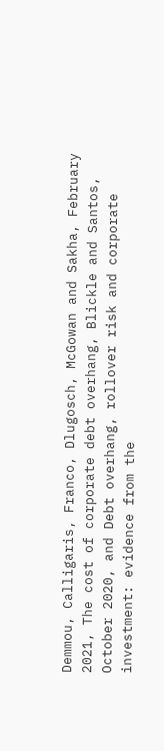Demmou, Calligaris, Franco, Dlugosch, McGowan and Sakha, February 2021, The cost of corporate debt overhang, Blickle and Santos, October 2020, and Debt overhang, rollover risk and corporate investment: evidence from the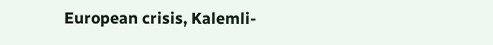European crisis, Kalemli-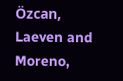Özcan, Laeven and Moreno,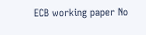ECB working paper No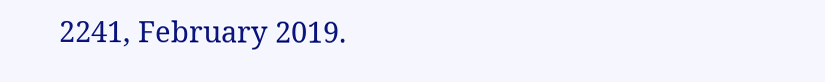2241, February 2019.